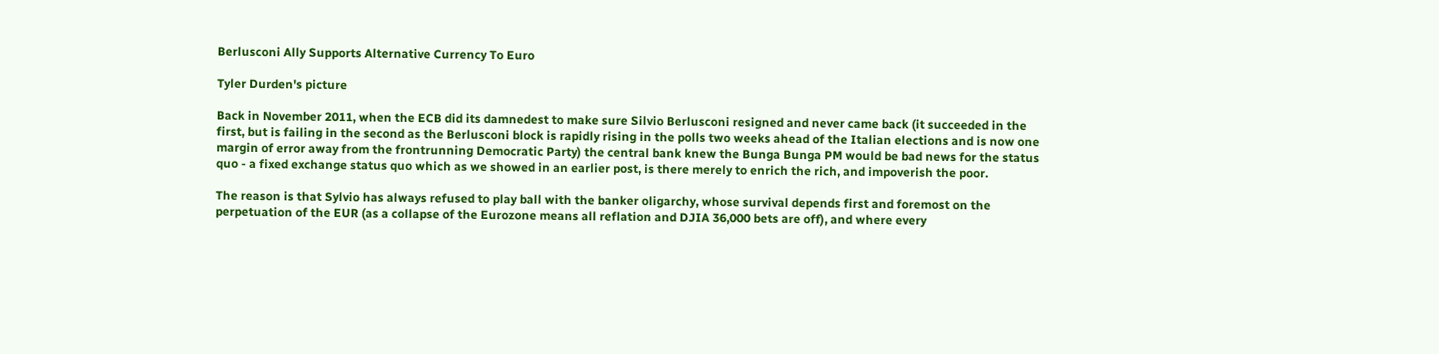Berlusconi Ally Supports Alternative Currency To Euro

Tyler Durden's picture

Back in November 2011, when the ECB did its damnedest to make sure Silvio Berlusconi resigned and never came back (it succeeded in the first, but is failing in the second as the Berlusconi block is rapidly rising in the polls two weeks ahead of the Italian elections and is now one margin of error away from the frontrunning Democratic Party) the central bank knew the Bunga Bunga PM would be bad news for the status quo - a fixed exchange status quo which as we showed in an earlier post, is there merely to enrich the rich, and impoverish the poor.

The reason is that Sylvio has always refused to play ball with the banker oligarchy, whose survival depends first and foremost on the perpetuation of the EUR (as a collapse of the Eurozone means all reflation and DJIA 36,000 bets are off), and where every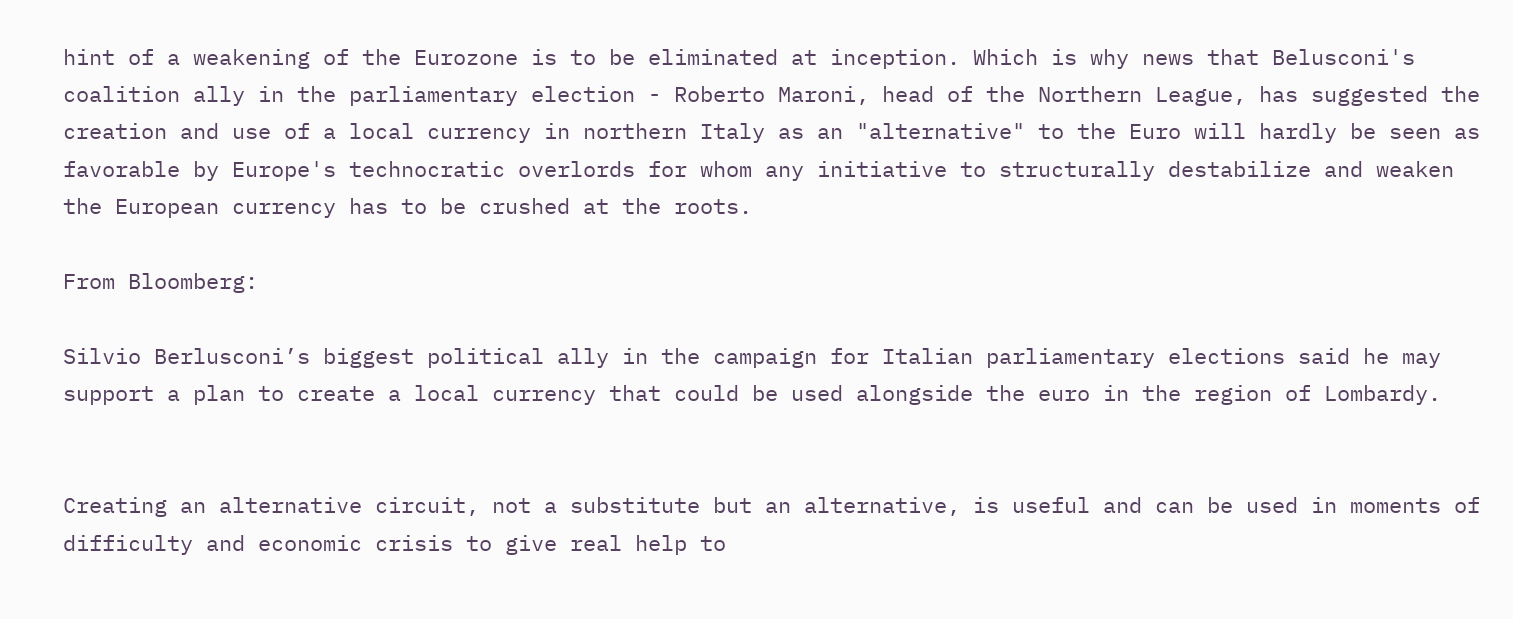hint of a weakening of the Eurozone is to be eliminated at inception. Which is why news that Belusconi's coalition ally in the parliamentary election - Roberto Maroni, head of the Northern League, has suggested the creation and use of a local currency in northern Italy as an "alternative" to the Euro will hardly be seen as favorable by Europe's technocratic overlords for whom any initiative to structurally destabilize and weaken the European currency has to be crushed at the roots.

From Bloomberg:

Silvio Berlusconi’s biggest political ally in the campaign for Italian parliamentary elections said he may support a plan to create a local currency that could be used alongside the euro in the region of Lombardy.


Creating an alternative circuit, not a substitute but an alternative, is useful and can be used in moments of difficulty and economic crisis to give real help to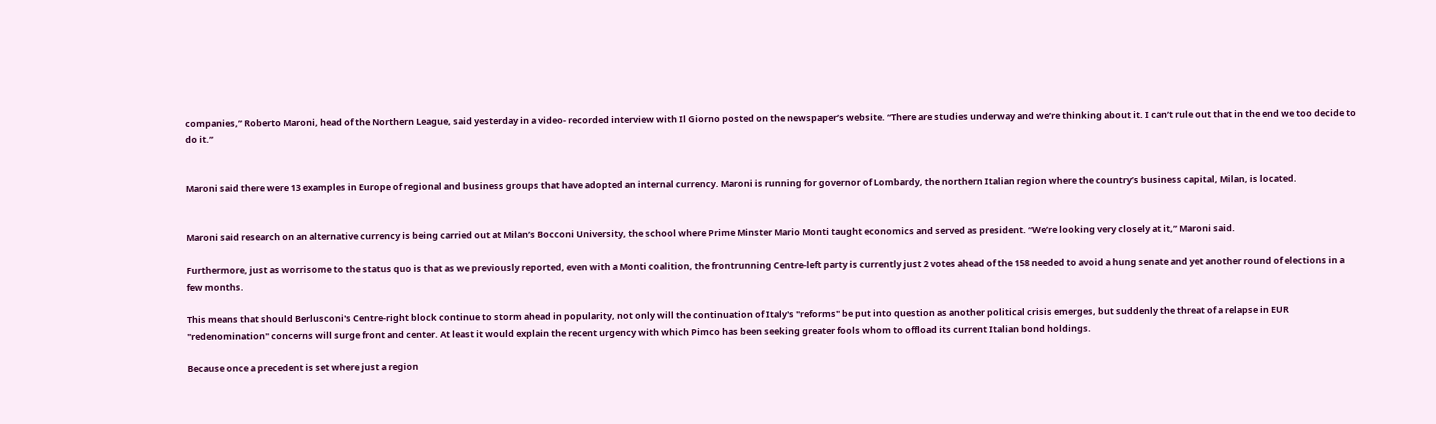companies,” Roberto Maroni, head of the Northern League, said yesterday in a video- recorded interview with Il Giorno posted on the newspaper’s website. “There are studies underway and we’re thinking about it. I can’t rule out that in the end we too decide to do it.”


Maroni said there were 13 examples in Europe of regional and business groups that have adopted an internal currency. Maroni is running for governor of Lombardy, the northern Italian region where the country’s business capital, Milan, is located.


Maroni said research on an alternative currency is being carried out at Milan’s Bocconi University, the school where Prime Minster Mario Monti taught economics and served as president. “We’re looking very closely at it,” Maroni said.

Furthermore, just as worrisome to the status quo is that as we previously reported, even with a Monti coalition, the frontrunning Centre-left party is currently just 2 votes ahead of the 158 needed to avoid a hung senate and yet another round of elections in a few months.

This means that should Berlusconi's Centre-right block continue to storm ahead in popularity, not only will the continuation of Italy's "reforms" be put into question as another political crisis emerges, but suddenly the threat of a relapse in EUR "redenomination" concerns will surge front and center. At least it would explain the recent urgency with which Pimco has been seeking greater fools whom to offload its current Italian bond holdings.

Because once a precedent is set where just a region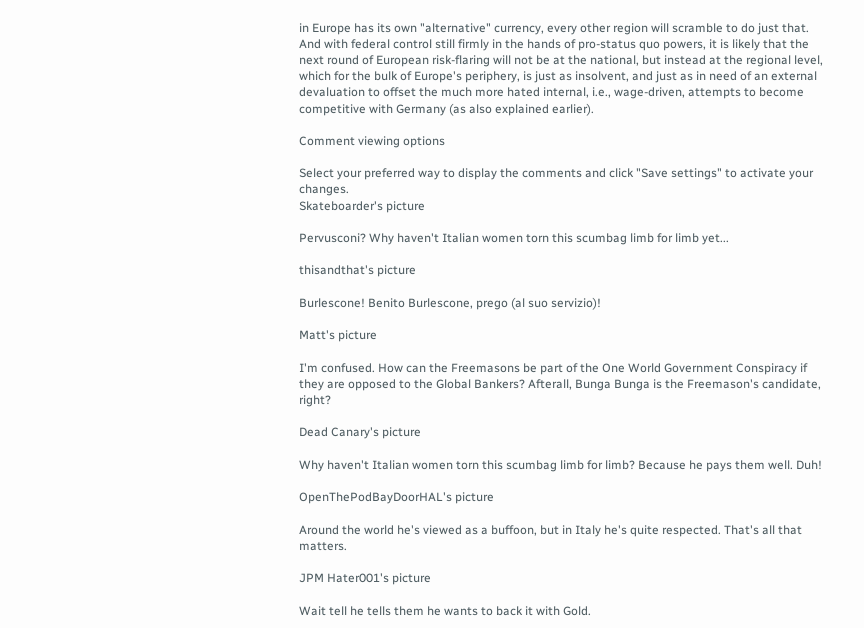in Europe has its own "alternative" currency, every other region will scramble to do just that. And with federal control still firmly in the hands of pro-status quo powers, it is likely that the next round of European risk-flaring will not be at the national, but instead at the regional level, which for the bulk of Europe's periphery, is just as insolvent, and just as in need of an external devaluation to offset the much more hated internal, i.e., wage-driven, attempts to become competitive with Germany (as also explained earlier).

Comment viewing options

Select your preferred way to display the comments and click "Save settings" to activate your changes.
Skateboarder's picture

Pervusconi? Why haven't Italian women torn this scumbag limb for limb yet...

thisandthat's picture

Burlescone! Benito Burlescone, prego (al suo servizio)!

Matt's picture

I'm confused. How can the Freemasons be part of the One World Government Conspiracy if they are opposed to the Global Bankers? Afterall, Bunga Bunga is the Freemason's candidate, right?

Dead Canary's picture

Why haven't Italian women torn this scumbag limb for limb? Because he pays them well. Duh!

OpenThePodBayDoorHAL's picture

Around the world he's viewed as a buffoon, but in Italy he's quite respected. That's all that matters.

JPM Hater001's picture

Wait tell he tells them he wants to back it with Gold.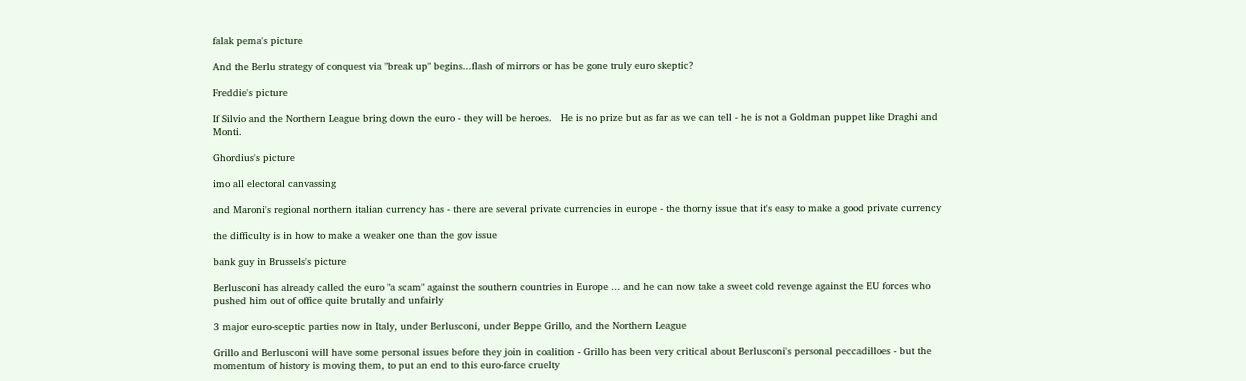falak pema's picture

And the Berlu strategy of conquest via "break up" begins...flash of mirrors or has be gone truly euro skeptic?

Freddie's picture

If Silvio and the Northern League bring down the euro - they will be heroes.   He is no prize but as far as we can tell - he is not a Goldman puppet like Draghi and Monti.

Ghordius's picture

imo all electoral canvassing

and Maroni's regional northern italian currency has - there are several private currencies in europe - the thorny issue that it's easy to make a good private currency

the difficulty is in how to make a weaker one than the gov issue

bank guy in Brussels's picture

Berlusconi has already called the euro "a scam" against the southern countries in Europe ... and he can now take a sweet cold revenge against the EU forces who pushed him out of office quite brutally and unfairly

3 major euro-sceptic parties now in Italy, under Berlusconi, under Beppe Grillo, and the Northern League

Grillo and Berlusconi will have some personal issues before they join in coalition - Grillo has been very critical about Berlusconi's personal peccadilloes - but the momentum of history is moving them, to put an end to this euro-farce cruelty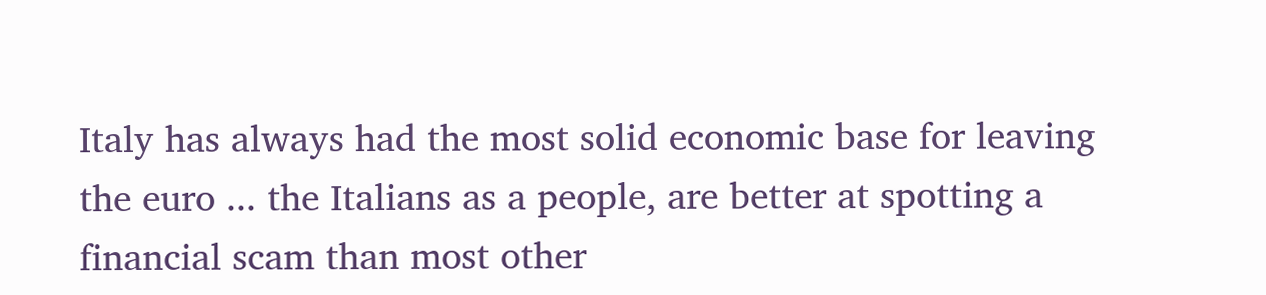Italy has always had the most solid economic base for leaving the euro ... the Italians as a people, are better at spotting a financial scam than most other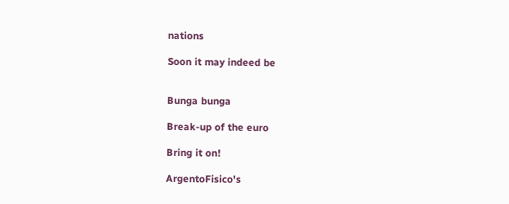nations

Soon it may indeed be


Bunga bunga

Break-up of the euro

Bring it on!

ArgentoFisico's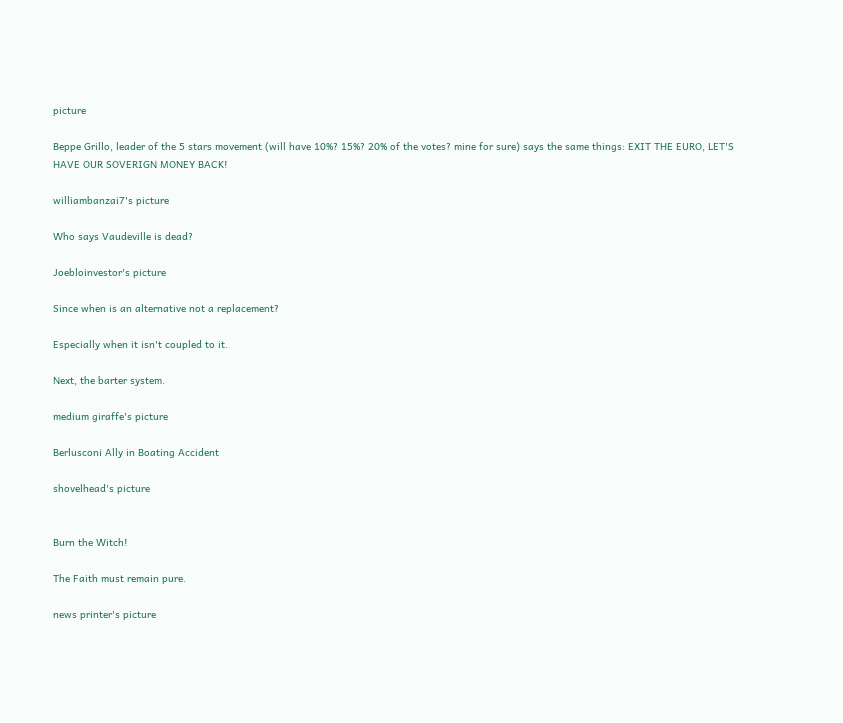picture

Beppe Grillo, leader of the 5 stars movement (will have 10%? 15%? 20% of the votes? mine for sure) says the same things: EXIT THE EURO, LET'S HAVE OUR SOVERIGN MONEY BACK!

williambanzai7's picture

Who says Vaudeville is dead?

Joebloinvestor's picture

Since when is an alternative not a replacement?

Especially when it isn't coupled to it.

Next, the barter system.

medium giraffe's picture

Berlusconi Ally in Boating Accident

shovelhead's picture


Burn the Witch!

The Faith must remain pure.

news printer's picture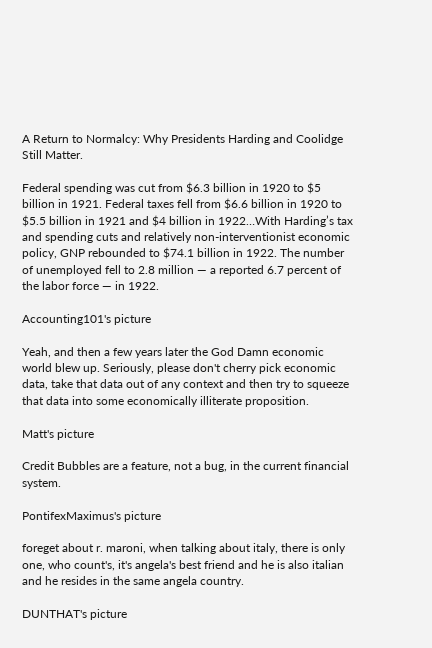A Return to Normalcy: Why Presidents Harding and Coolidge Still Matter.

Federal spending was cut from $6.3 billion in 1920 to $5 billion in 1921. Federal taxes fell from $6.6 billion in 1920 to $5.5 billion in 1921 and $4 billion in 1922…With Harding’s tax and spending cuts and relatively non-interventionist economic policy, GNP rebounded to $74.1 billion in 1922. The number of unemployed fell to 2.8 million — a reported 6.7 percent of the labor force — in 1922.

Accounting101's picture

Yeah, and then a few years later the God Damn economic world blew up. Seriously, please don't cherry pick economic data, take that data out of any context and then try to squeeze that data into some economically illiterate proposition.

Matt's picture

Credit Bubbles are a feature, not a bug, in the current financial system.

PontifexMaximus's picture

foreget about r. maroni, when talking about italy, there is only one, who count's, it's angela's best friend and he is also italian and he resides in the same angela country.

DUNTHAT's picture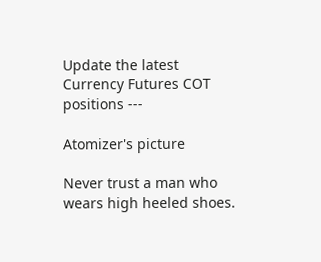Update the latest Currency Futures COT positions ---

Atomizer's picture

Never trust a man who wears high heeled shoes.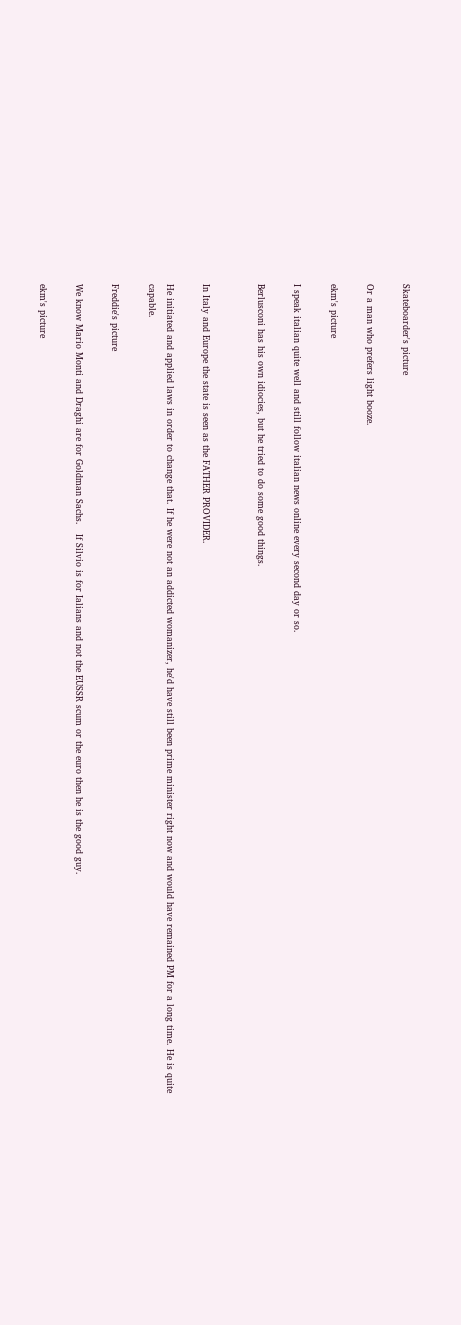Skateboarder's picture

Or a man who prefers light booze.

ekm's picture

I speak italian quite well and still follow italian news online every second day or so.

Berlusconi has his own idiocies, but he tried to do some good things.


In Italy and Europe the state is seen as the FATHER PROVIDER.

He initiated and applied laws in order to change that. If he were not an addicted womanizer, he'd have still been prime minister right now and would have remained PM for a long time. He is quite capable.

Freddie's picture

We know Mario Monti and Draghi are for Goldman Sachs.   If Silvio is for Ialians and not the EUSSR scum or the euro then he is the good guy.

ekm's picture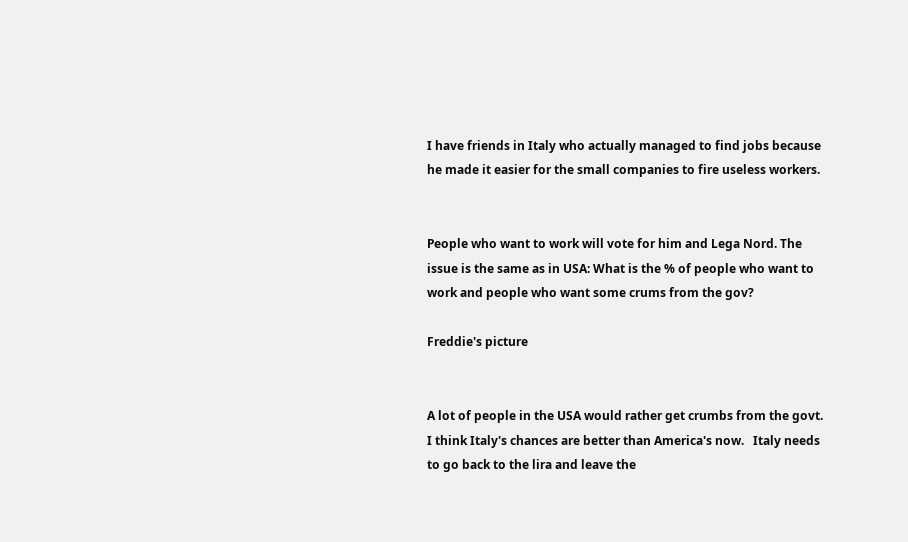I have friends in Italy who actually managed to find jobs because he made it easier for the small companies to fire useless workers.


People who want to work will vote for him and Lega Nord. The issue is the same as in USA: What is the % of people who want to work and people who want some crums from the gov?

Freddie's picture


A lot of people in the USA would rather get crumbs from the govt.   I think Italy's chances are better than America's now.   Italy needs to go back to the lira and leave the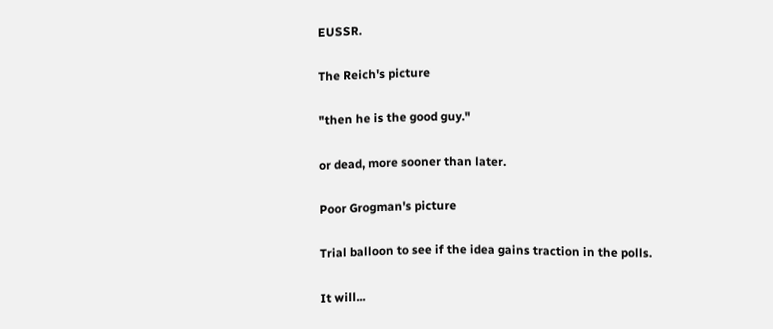EUSSR.

The Reich's picture

"then he is the good guy."

or dead, more sooner than later.

Poor Grogman's picture

Trial balloon to see if the idea gains traction in the polls.

It will...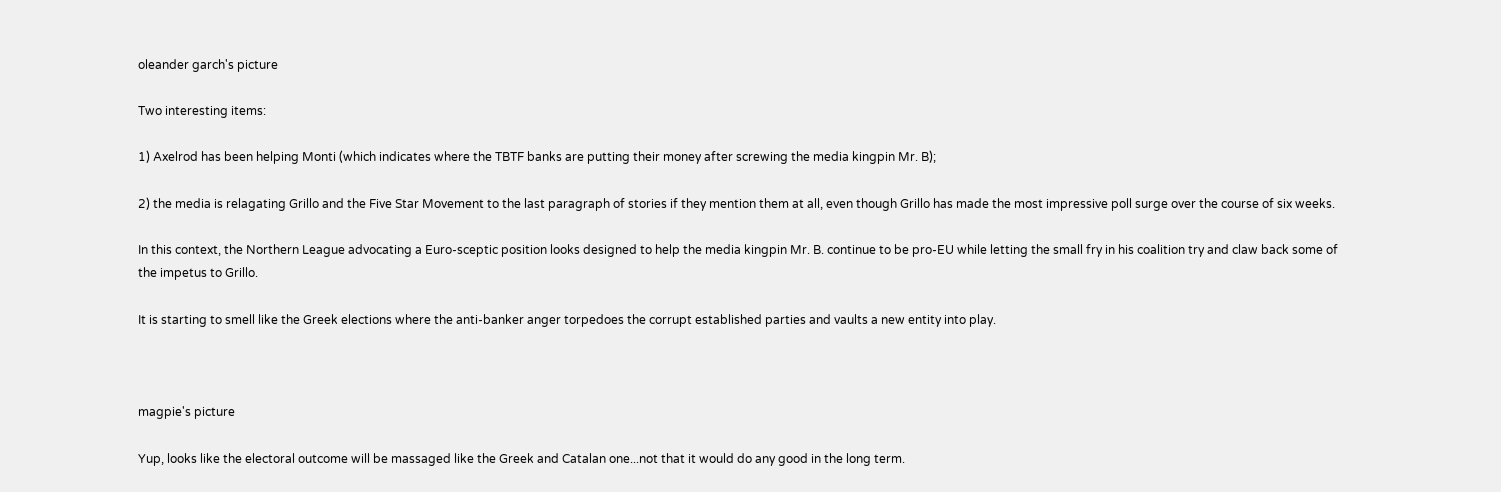oleander garch's picture

Two interesting items:

1) Axelrod has been helping Monti (which indicates where the TBTF banks are putting their money after screwing the media kingpin Mr. B);

2) the media is relagating Grillo and the Five Star Movement to the last paragraph of stories if they mention them at all, even though Grillo has made the most impressive poll surge over the course of six weeks.

In this context, the Northern League advocating a Euro-sceptic position looks designed to help the media kingpin Mr. B. continue to be pro-EU while letting the small fry in his coalition try and claw back some of the impetus to Grillo.

It is starting to smell like the Greek elections where the anti-banker anger torpedoes the corrupt established parties and vaults a new entity into play.



magpie's picture

Yup, looks like the electoral outcome will be massaged like the Greek and Catalan one...not that it would do any good in the long term.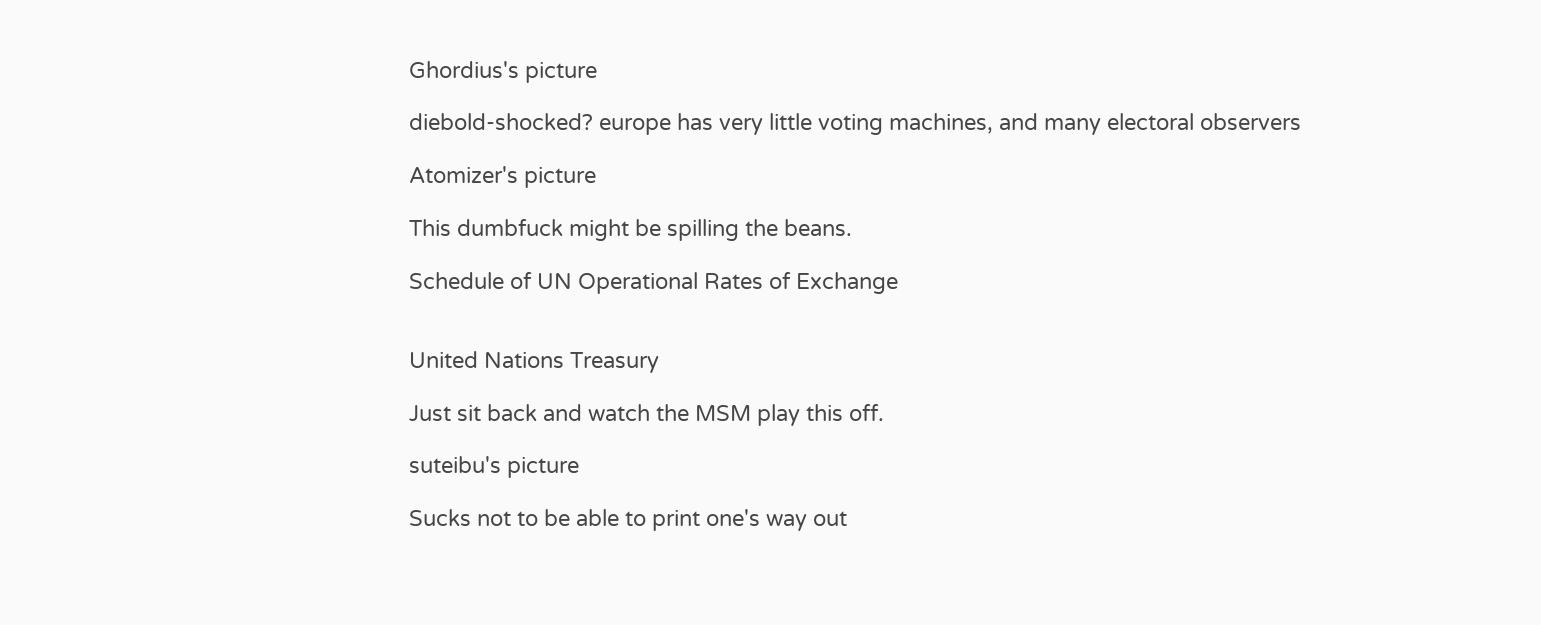Ghordius's picture

diebold-shocked? europe has very little voting machines, and many electoral observers

Atomizer's picture

This dumbfuck might be spilling the beans.

Schedule of UN Operational Rates of Exchange


United Nations Treasury

Just sit back and watch the MSM play this off.

suteibu's picture

Sucks not to be able to print one's way out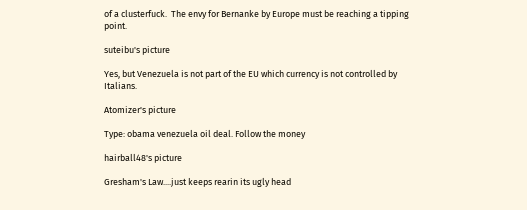of a clusterfuck.  The envy for Bernanke by Europe must be reaching a tipping point.

suteibu's picture

Yes, but Venezuela is not part of the EU which currency is not controlled by Italians.

Atomizer's picture

Type: obama venezuela oil deal. Follow the money

hairball48's picture

Gresham's Law....just keeps rearin its ugly head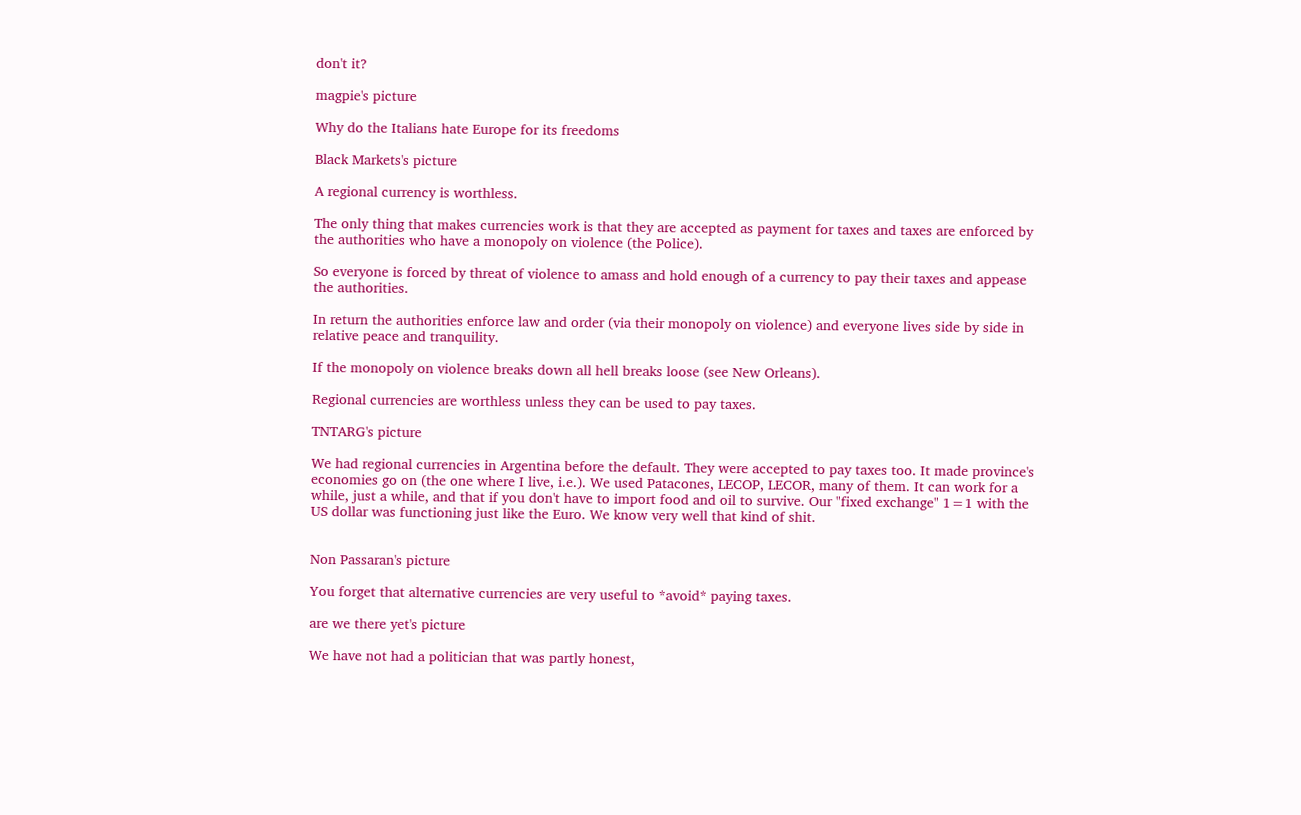don't it?

magpie's picture

Why do the Italians hate Europe for its freedoms

Black Markets's picture

A regional currency is worthless.

The only thing that makes currencies work is that they are accepted as payment for taxes and taxes are enforced by the authorities who have a monopoly on violence (the Police).

So everyone is forced by threat of violence to amass and hold enough of a currency to pay their taxes and appease the authorities.

In return the authorities enforce law and order (via their monopoly on violence) and everyone lives side by side in relative peace and tranquility.

If the monopoly on violence breaks down all hell breaks loose (see New Orleans).

Regional currencies are worthless unless they can be used to pay taxes.

TNTARG's picture

We had regional currencies in Argentina before the default. They were accepted to pay taxes too. It made province's economies go on (the one where I live, i.e.). We used Patacones, LECOP, LECOR, many of them. It can work for a while, just a while, and that if you don't have to import food and oil to survive. Our "fixed exchange" 1=1 with the US dollar was functioning just like the Euro. We know very well that kind of shit.


Non Passaran's picture

You forget that alternative currencies are very useful to *avoid* paying taxes.

are we there yet's picture

We have not had a politician that was partly honest,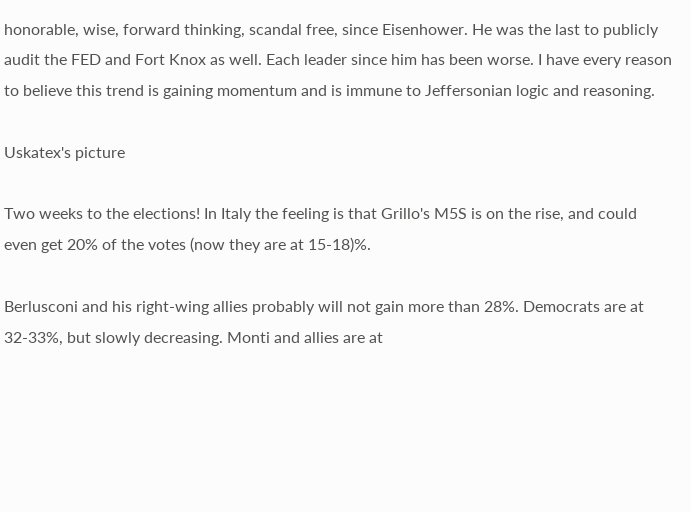honorable, wise, forward thinking, scandal free, since Eisenhower. He was the last to publicly audit the FED and Fort Knox as well. Each leader since him has been worse. I have every reason to believe this trend is gaining momentum and is immune to Jeffersonian logic and reasoning.

Uskatex's picture

Two weeks to the elections! In Italy the feeling is that Grillo's M5S is on the rise, and could even get 20% of the votes (now they are at 15-18)%.

Berlusconi and his right-wing allies probably will not gain more than 28%. Democrats are at 32-33%, but slowly decreasing. Monti and allies are at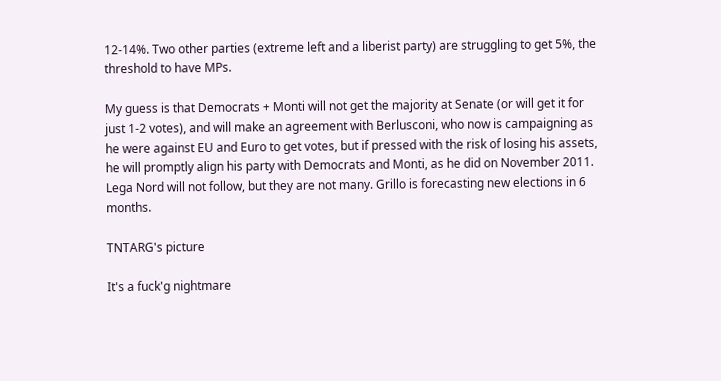12-14%. Two other parties (extreme left and a liberist party) are struggling to get 5%, the threshold to have MPs.

My guess is that Democrats + Monti will not get the majority at Senate (or will get it for just 1-2 votes), and will make an agreement with Berlusconi, who now is campaigning as he were against EU and Euro to get votes, but if pressed with the risk of losing his assets, he will promptly align his party with Democrats and Monti, as he did on November 2011. Lega Nord will not follow, but they are not many. Grillo is forecasting new elections in 6 months.

TNTARG's picture

It's a fuck'g nightmare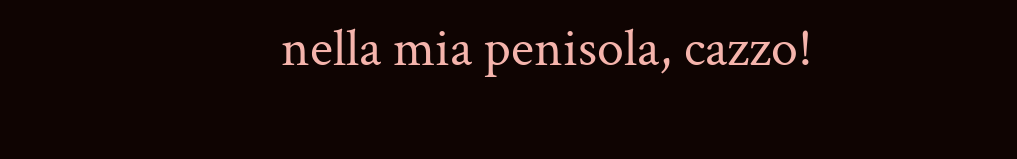nella mia penisola, cazzo!